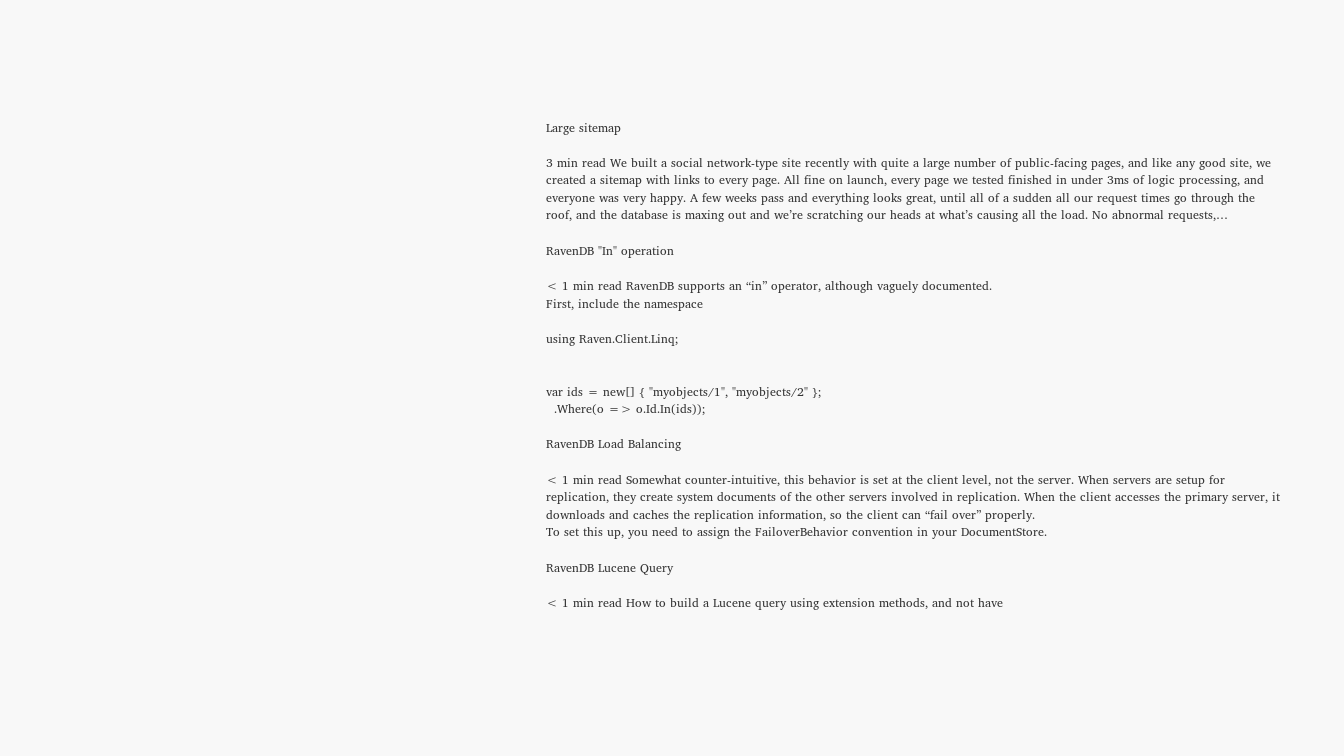Large sitemap

3 min read We built a social network-type site recently with quite a large number of public-facing pages, and like any good site, we created a sitemap with links to every page. All fine on launch, every page we tested finished in under 3ms of logic processing, and everyone was very happy. A few weeks pass and everything looks great, until all of a sudden all our request times go through the roof, and the database is maxing out and we’re scratching our heads at what’s causing all the load. No abnormal requests,…

RavenDB "In" operation

< 1 min read RavenDB supports an “in” operator, although vaguely documented.
First, include the namespace

using Raven.Client.Linq;


var ids = new[] { "myobjects/1", "myobjects/2" };
  .Where(o => o.Id.In(ids));

RavenDB Load Balancing

< 1 min read Somewhat counter-intuitive, this behavior is set at the client level, not the server. When servers are setup for replication, they create system documents of the other servers involved in replication. When the client accesses the primary server, it downloads and caches the replication information, so the client can “fail over” properly.
To set this up, you need to assign the FailoverBehavior convention in your DocumentStore.

RavenDB Lucene Query

< 1 min read How to build a Lucene query using extension methods, and not have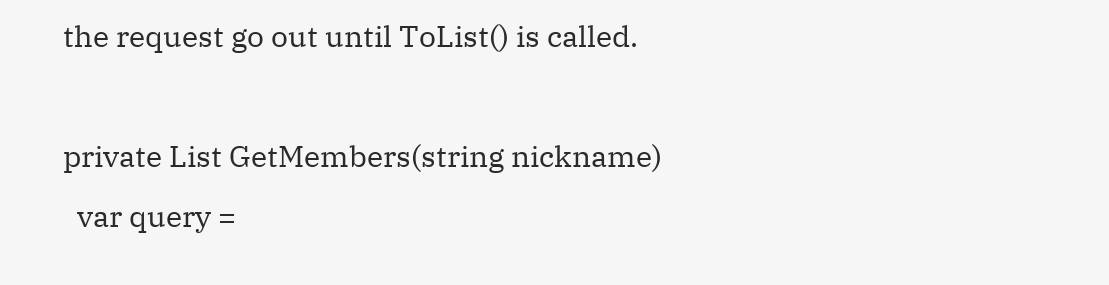the request go out until ToList() is called.

private List GetMembers(string nickname)
  var query =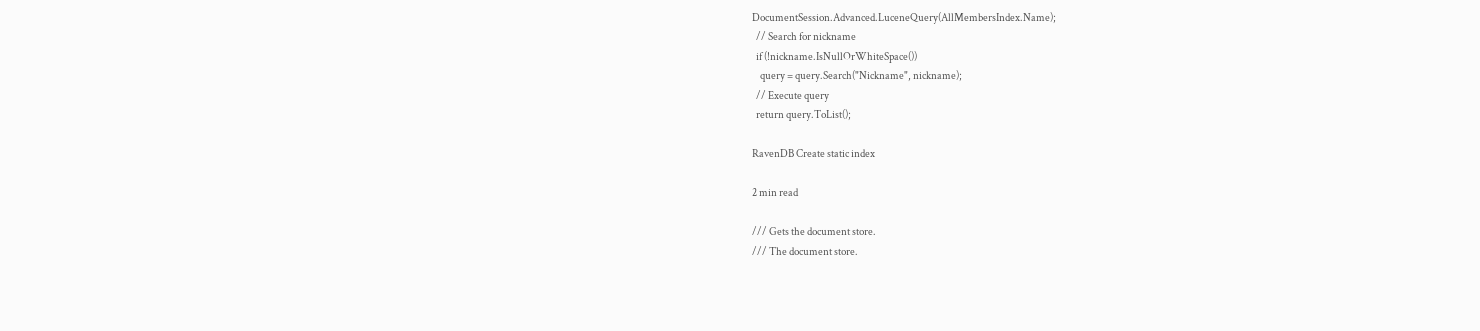DocumentSession.Advanced.LuceneQuery(AllMembersIndex.Name);
  // Search for nickname
  if (!nickname.IsNullOrWhiteSpace())
    query = query.Search("Nickname", nickname);
  // Execute query
  return query.ToList();

RavenDB Create static index

2 min read

/// Gets the document store.
/// The document store.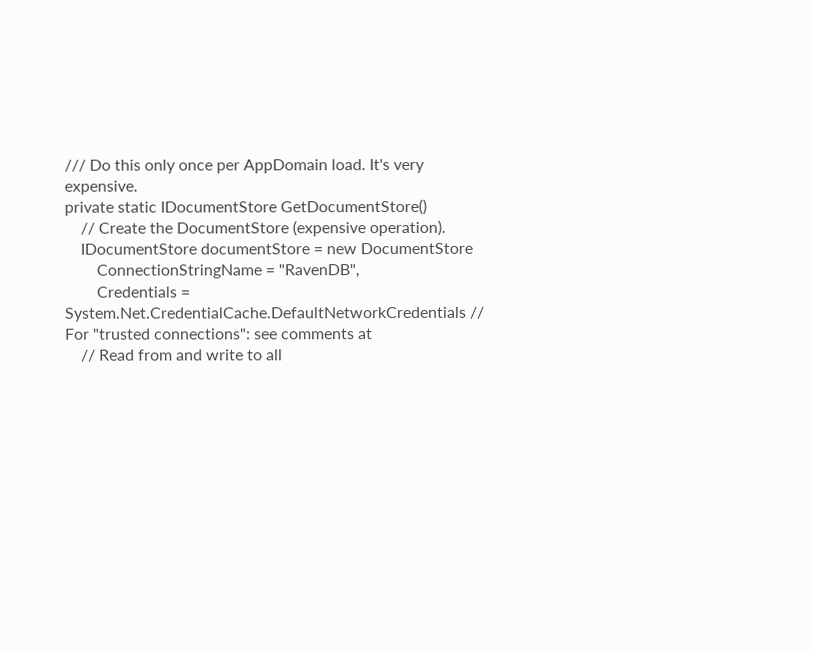/// Do this only once per AppDomain load. It's very expensive.
private static IDocumentStore GetDocumentStore()
    // Create the DocumentStore (expensive operation).
    IDocumentStore documentStore = new DocumentStore
        ConnectionStringName = "RavenDB",
        Credentials = System.Net.CredentialCache.DefaultNetworkCredentials // For "trusted connections": see comments at
    // Read from and write to all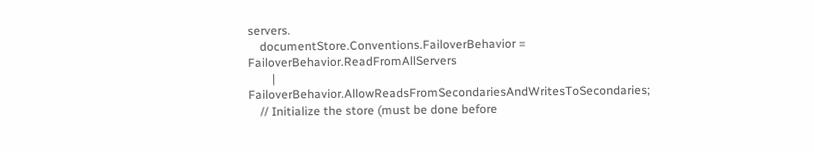servers.
    documentStore.Conventions.FailoverBehavior = FailoverBehavior.ReadFromAllServers
        | FailoverBehavior.AllowReadsFromSecondariesAndWritesToSecondaries;
    // Initialize the store (must be done before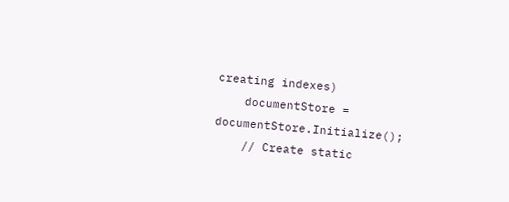creating indexes)
    documentStore = documentStore.Initialize();
    // Create static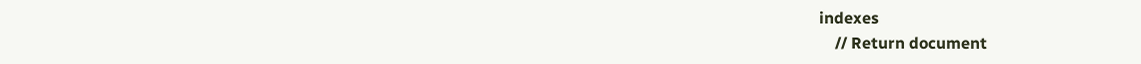indexes
    // Return document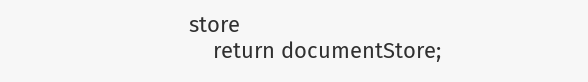store
    return documentStore;